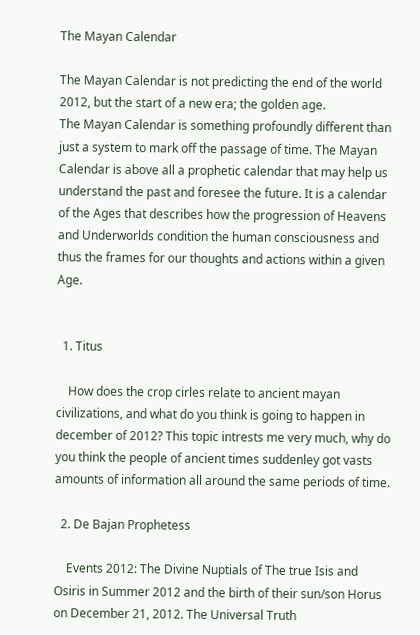The Mayan Calendar

The Mayan Calendar is not predicting the end of the world 2012, but the start of a new era; the golden age.
The Mayan Calendar is something profoundly different than just a system to mark off the passage of time. The Mayan Calendar is above all a prophetic calendar that may help us understand the past and foresee the future. It is a calendar of the Ages that describes how the progression of Heavens and Underworlds condition the human consciousness and thus the frames for our thoughts and actions within a given Age.


  1. Titus

    How does the crop cirles relate to ancient mayan civilizations, and what do you think is going to happen in december of 2012? This topic intrests me very much, why do you think the people of ancient times suddenley got vasts amounts of information all around the same periods of time.

  2. De Bajan Prophetess

    Events 2012: The Divine Nuptials of The true Isis and Osiris in Summer 2012 and the birth of their sun/son Horus on December 21, 2012. The Universal Truth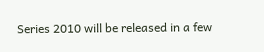Series 2010 will be released in a few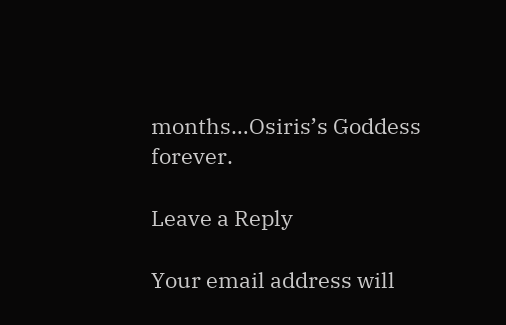months…Osiris’s Goddess forever.

Leave a Reply

Your email address will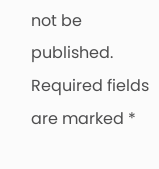not be published. Required fields are marked *